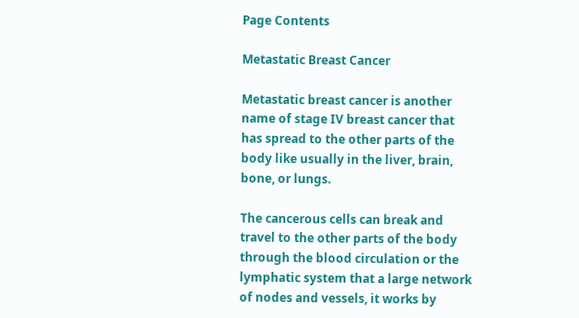Page Contents

Metastatic Breast Cancer

Metastatic breast cancer is another name of stage IV breast cancer that has spread to the other parts of the body like usually in the liver, brain, bone, or lungs.

The cancerous cells can break and travel to the other parts of the body through the blood circulation or the lymphatic system that a large network of nodes and vessels, it works by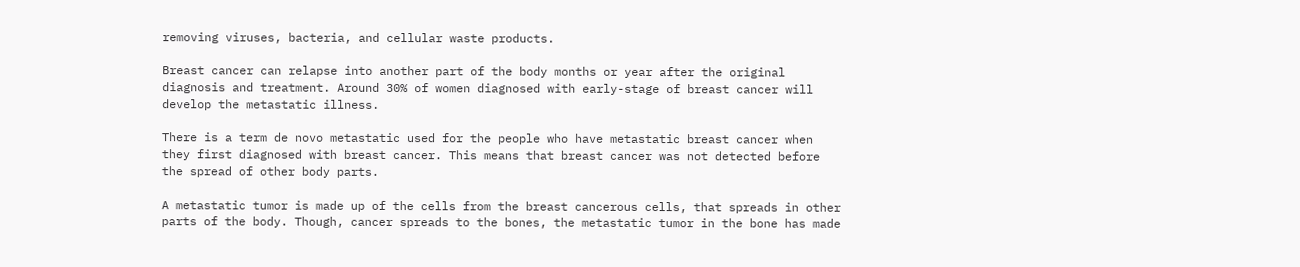removing viruses, bacteria, and cellular waste products.

Breast cancer can relapse into another part of the body months or year after the original diagnosis and treatment. Around 30% of women diagnosed with early-stage of breast cancer will develop the metastatic illness.

There is a term de novo metastatic used for the people who have metastatic breast cancer when they first diagnosed with breast cancer. This means that breast cancer was not detected before the spread of other body parts.

A metastatic tumor is made up of the cells from the breast cancerous cells, that spreads in other parts of the body. Though, cancer spreads to the bones, the metastatic tumor in the bone has made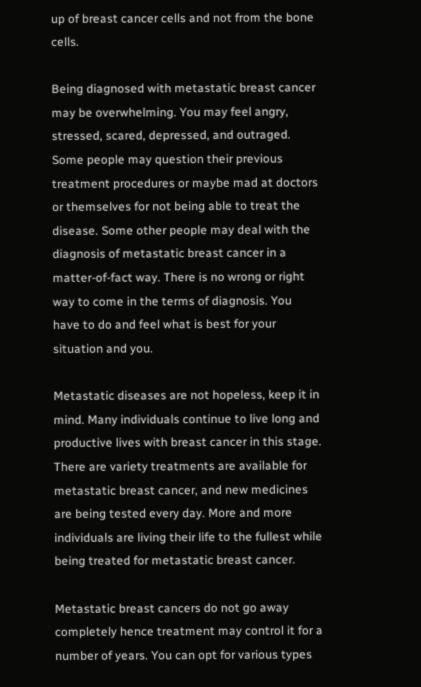up of breast cancer cells and not from the bone cells.

Being diagnosed with metastatic breast cancer may be overwhelming. You may feel angry, stressed, scared, depressed, and outraged. Some people may question their previous treatment procedures or maybe mad at doctors or themselves for not being able to treat the disease. Some other people may deal with the diagnosis of metastatic breast cancer in a matter-of-fact way. There is no wrong or right way to come in the terms of diagnosis. You have to do and feel what is best for your situation and you.

Metastatic diseases are not hopeless, keep it in mind. Many individuals continue to live long and productive lives with breast cancer in this stage. There are variety treatments are available for metastatic breast cancer, and new medicines are being tested every day. More and more individuals are living their life to the fullest while being treated for metastatic breast cancer.

Metastatic breast cancers do not go away completely hence treatment may control it for a number of years. You can opt for various types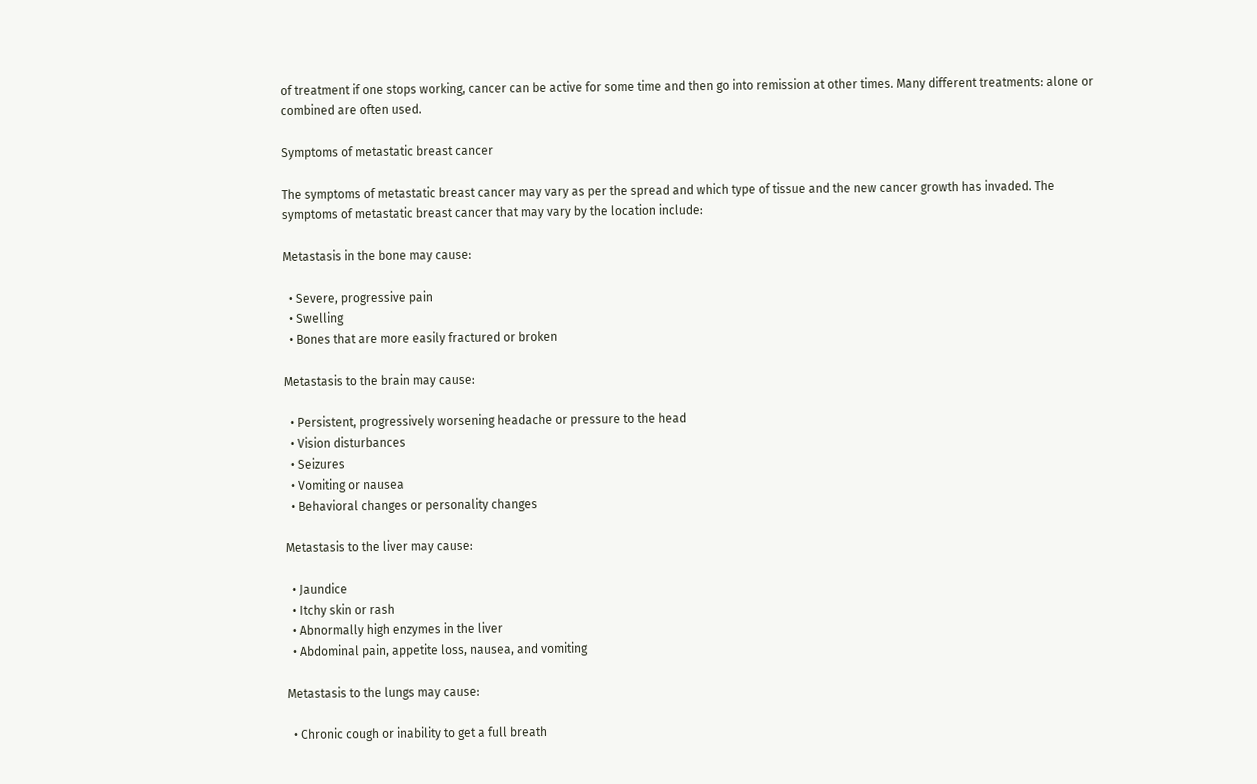of treatment if one stops working, cancer can be active for some time and then go into remission at other times. Many different treatments: alone or combined are often used.

Symptoms of metastatic breast cancer

The symptoms of metastatic breast cancer may vary as per the spread and which type of tissue and the new cancer growth has invaded. The symptoms of metastatic breast cancer that may vary by the location include:

Metastasis in the bone may cause:

  • Severe, progressive pain
  • Swelling
  • Bones that are more easily fractured or broken

Metastasis to the brain may cause:

  • Persistent, progressively worsening headache or pressure to the head
  • Vision disturbances
  • Seizures
  • Vomiting or nausea
  • Behavioral changes or personality changes

Metastasis to the liver may cause:

  • Jaundice
  • Itchy skin or rash
  • Abnormally high enzymes in the liver
  • Abdominal pain, appetite loss, nausea, and vomiting

Metastasis to the lungs may cause:

  • Chronic cough or inability to get a full breath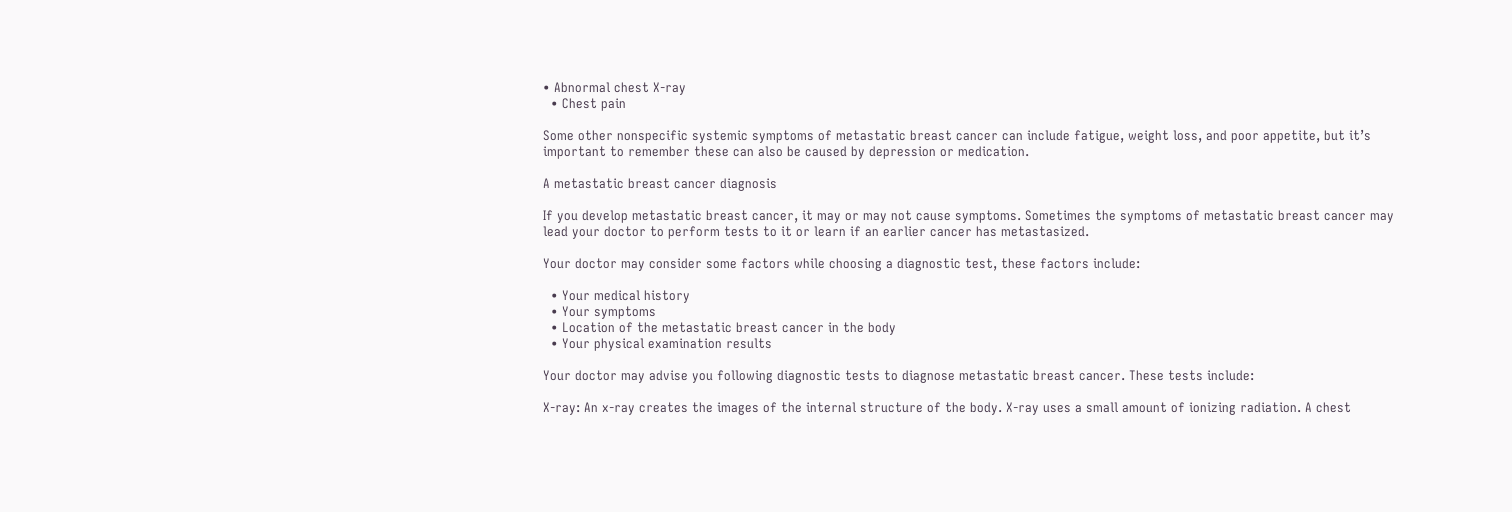• Abnormal chest X-ray
  • Chest pain

Some other nonspecific systemic symptoms of metastatic breast cancer can include fatigue, weight loss, and poor appetite, but it’s important to remember these can also be caused by depression or medication.

A metastatic breast cancer diagnosis

If you develop metastatic breast cancer, it may or may not cause symptoms. Sometimes the symptoms of metastatic breast cancer may lead your doctor to perform tests to it or learn if an earlier cancer has metastasized.

Your doctor may consider some factors while choosing a diagnostic test, these factors include:

  • Your medical history
  • Your symptoms
  • Location of the metastatic breast cancer in the body
  • Your physical examination results

Your doctor may advise you following diagnostic tests to diagnose metastatic breast cancer. These tests include:

X-ray: An x-ray creates the images of the internal structure of the body. X-ray uses a small amount of ionizing radiation. A chest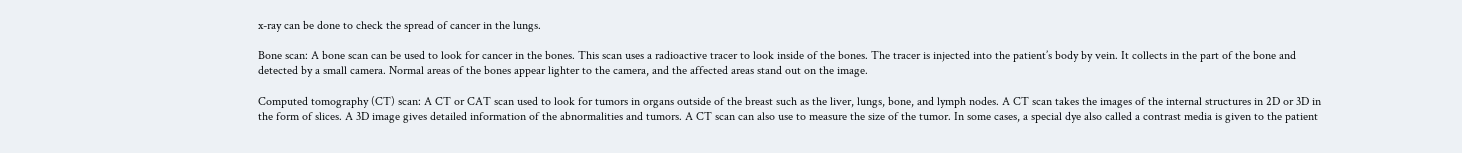x-ray can be done to check the spread of cancer in the lungs.

Bone scan: A bone scan can be used to look for cancer in the bones. This scan uses a radioactive tracer to look inside of the bones. The tracer is injected into the patient’s body by vein. It collects in the part of the bone and detected by a small camera. Normal areas of the bones appear lighter to the camera, and the affected areas stand out on the image.

Computed tomography (CT) scan: A CT or CAT scan used to look for tumors in organs outside of the breast such as the liver, lungs, bone, and lymph nodes. A CT scan takes the images of the internal structures in 2D or 3D in the form of slices. A 3D image gives detailed information of the abnormalities and tumors. A CT scan can also use to measure the size of the tumor. In some cases, a special dye also called a contrast media is given to the patient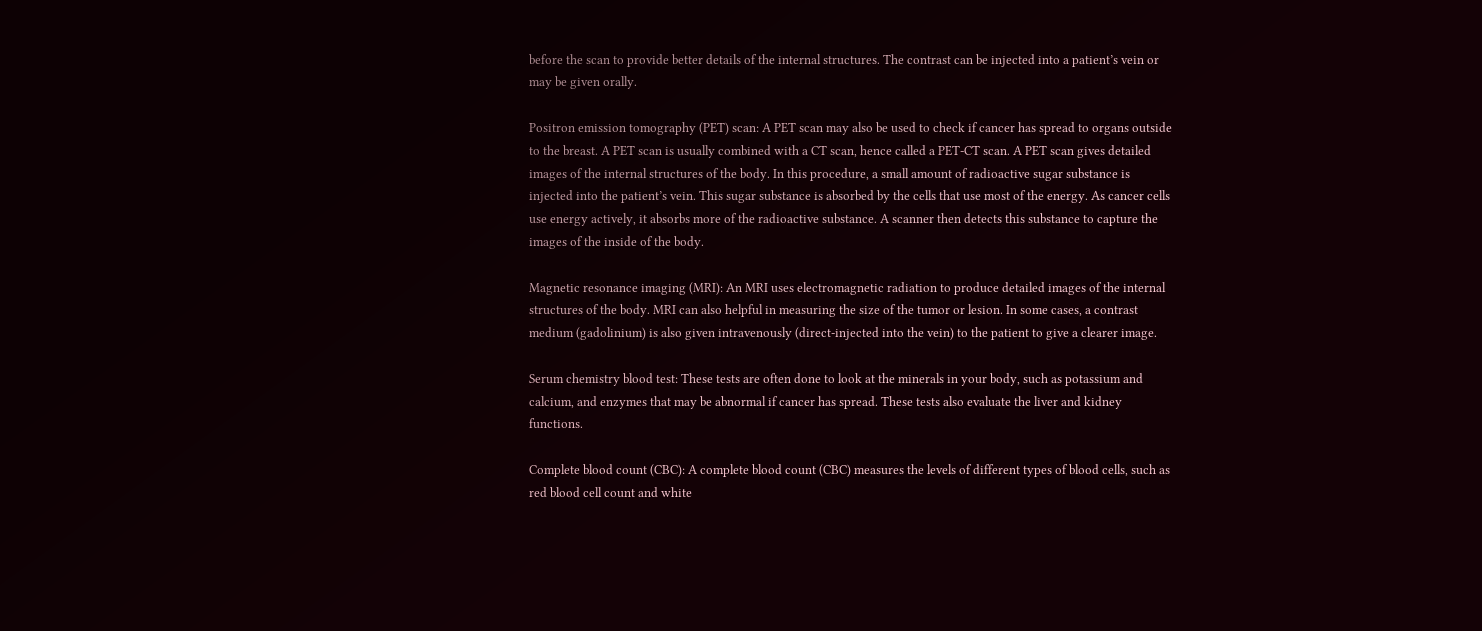before the scan to provide better details of the internal structures. The contrast can be injected into a patient’s vein or may be given orally.

Positron emission tomography (PET) scan: A PET scan may also be used to check if cancer has spread to organs outside to the breast. A PET scan is usually combined with a CT scan, hence called a PET-CT scan. A PET scan gives detailed images of the internal structures of the body. In this procedure, a small amount of radioactive sugar substance is injected into the patient’s vein. This sugar substance is absorbed by the cells that use most of the energy. As cancer cells use energy actively, it absorbs more of the radioactive substance. A scanner then detects this substance to capture the images of the inside of the body.

Magnetic resonance imaging (MRI): An MRI uses electromagnetic radiation to produce detailed images of the internal structures of the body. MRI can also helpful in measuring the size of the tumor or lesion. In some cases, a contrast medium (gadolinium) is also given intravenously (direct-injected into the vein) to the patient to give a clearer image.

Serum chemistry blood test: These tests are often done to look at the minerals in your body, such as potassium and calcium, and enzymes that may be abnormal if cancer has spread. These tests also evaluate the liver and kidney functions.

Complete blood count (CBC): A complete blood count (CBC) measures the levels of different types of blood cells, such as red blood cell count and white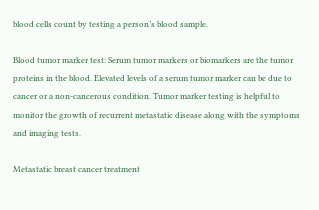blood cells count by testing a person’s blood sample.

Blood tumor marker test: Serum tumor markers or biomarkers are the tumor proteins in the blood. Elevated levels of a serum tumor marker can be due to cancer or a non-cancerous condition. Tumor marker testing is helpful to monitor the growth of recurrent metastatic disease along with the symptoms and imaging tests.

Metastatic breast cancer treatment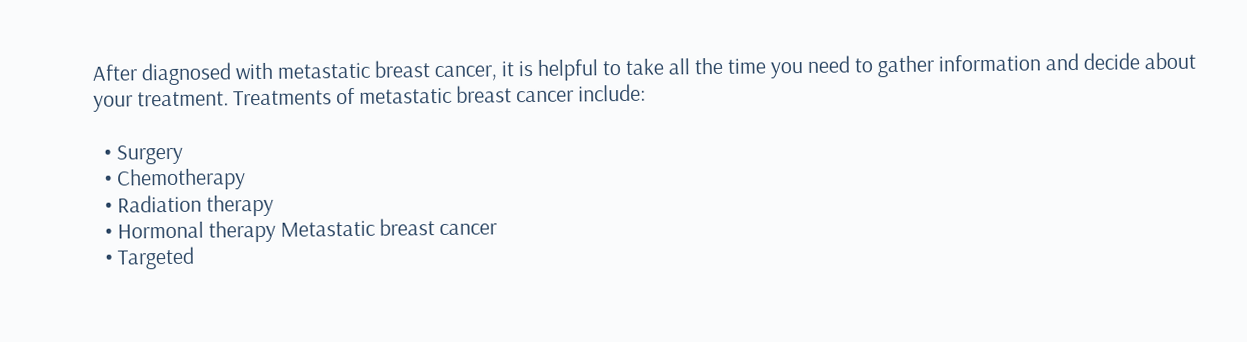After diagnosed with metastatic breast cancer, it is helpful to take all the time you need to gather information and decide about your treatment. Treatments of metastatic breast cancer include:

  • Surgery
  • Chemotherapy
  • Radiation therapy
  • Hormonal therapy Metastatic breast cancer
  • Targeted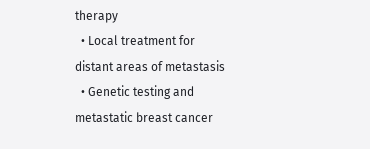therapy
  • Local treatment for distant areas of metastasis
  • Genetic testing and metastatic breast cancer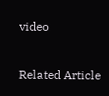video

Related Article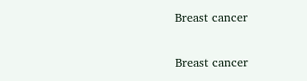Breast cancer

Breast cancer